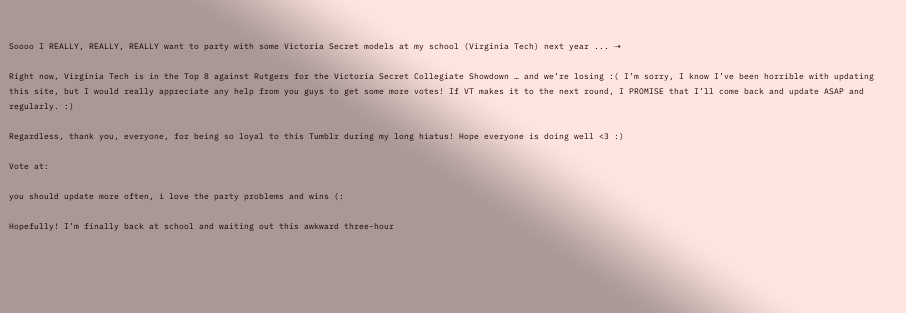Soooo I REALLY, REALLY, REALLY want to party with some Victoria Secret models at my school (Virginia Tech) next year ... ⇢

Right now, Virginia Tech is in the Top 8 against Rutgers for the Victoria Secret Collegiate Showdown … and we’re losing :( I’m sorry, I know I’ve been horrible with updating this site, but I would really appreciate any help from you guys to get some more votes! If VT makes it to the next round, I PROMISE that I’ll come back and update ASAP and regularly. :)

Regardless, thank you, everyone, for being so loyal to this Tumblr during my long hiatus! Hope everyone is doing well <3 :)

Vote at:

you should update more often, i love the party problems and wins (:

Hopefully! I’m finally back at school and waiting out this awkward three-hour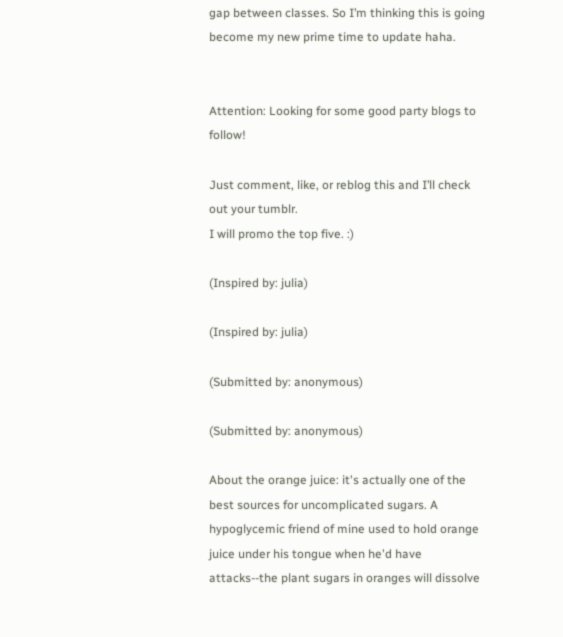gap between classes. So I’m thinking this is going become my new prime time to update haha.


Attention: Looking for some good party blogs to follow!

Just comment, like, or reblog this and I’ll check out your tumblr.
I will promo the top five. :)

(Inspired by: julia)

(Inspired by: julia)

(Submitted by: anonymous)

(Submitted by: anonymous)

About the orange juice: it's actually one of the best sources for uncomplicated sugars. A hypoglycemic friend of mine used to hold orange juice under his tongue when he'd have attacks--the plant sugars in oranges will dissolve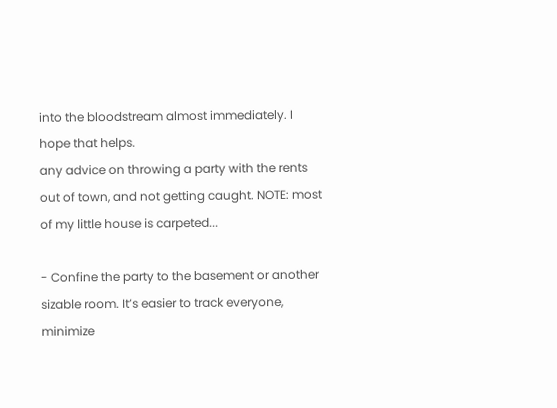into the bloodstream almost immediately. I hope that helps.
any advice on throwing a party with the rents out of town, and not getting caught. NOTE: most of my little house is carpeted...

- Confine the party to the basement or another sizable room. It’s easier to track everyone, minimize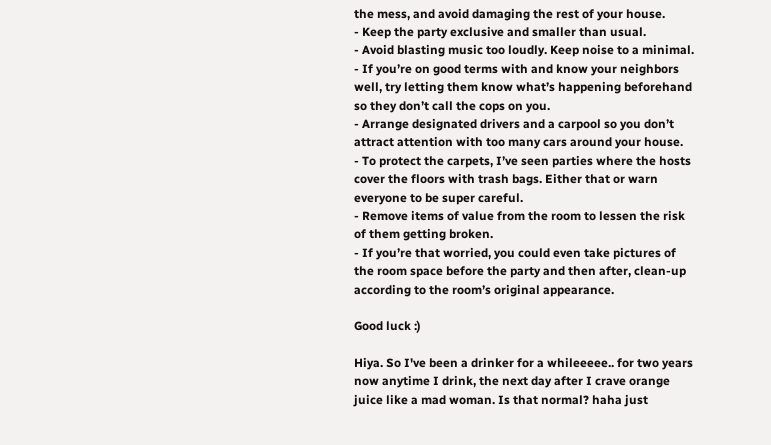the mess, and avoid damaging the rest of your house.
- Keep the party exclusive and smaller than usual.
- Avoid blasting music too loudly. Keep noise to a minimal.
- If you’re on good terms with and know your neighbors well, try letting them know what’s happening beforehand so they don’t call the cops on you.
- Arrange designated drivers and a carpool so you don’t attract attention with too many cars around your house.
- To protect the carpets, I’ve seen parties where the hosts cover the floors with trash bags. Either that or warn everyone to be super careful.
- Remove items of value from the room to lessen the risk of them getting broken.
- If you’re that worried, you could even take pictures of the room space before the party and then after, clean-up according to the room’s original appearance.

Good luck :)

Hiya. So I've been a drinker for a whileeeee.. for two years now anytime I drink, the next day after I crave orange juice like a mad woman. Is that normal? haha just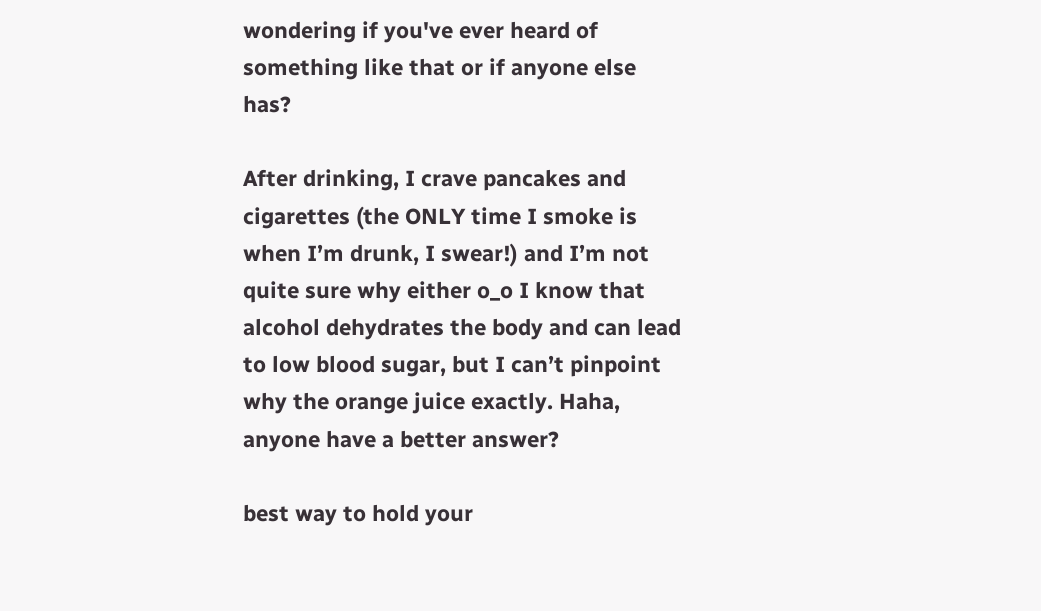wondering if you've ever heard of something like that or if anyone else has?

After drinking, I crave pancakes and cigarettes (the ONLY time I smoke is when I’m drunk, I swear!) and I’m not quite sure why either o_o I know that alcohol dehydrates the body and can lead to low blood sugar, but I can’t pinpoint why the orange juice exactly. Haha, anyone have a better answer?

best way to hold your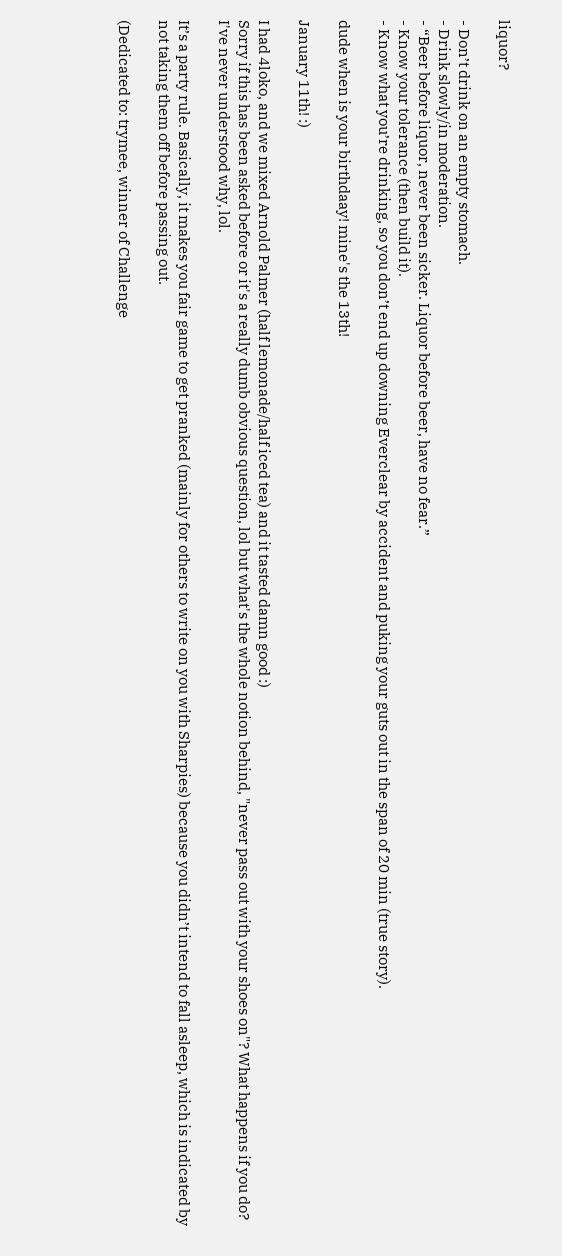liquor?

- Don’t drink on an empty stomach.
- Drink slowly/in moderation.
- “Beer before liquor, never been sicker. Liquor before beer, have no fear.”
- Know your tolerance (then build it).
- Know what you’re drinking, so you don’t end up downing Everclear by accident and puking your guts out in the span of 20 min (true story).

dude when is your birthdaay! mine's the 13th!

January 11th! :)

I had 4loko, and we mixed Arnold Palmer (half lemonade/half iced tea) and it tasted damn good :)
Sorry if this has been asked before or it's a really dumb obvious question, lol but what's the whole notion behind, "never pass out with your shoes on"? What happens if you do? I've never understood why, lol.

It’s a party rule. Basically, it makes you fair game to get pranked (mainly for others to write on you with Sharpies) because you didn’t intend to fall asleep, which is indicated by not taking them off before passing out.

(Dedicated to: trymee, winner of Challenge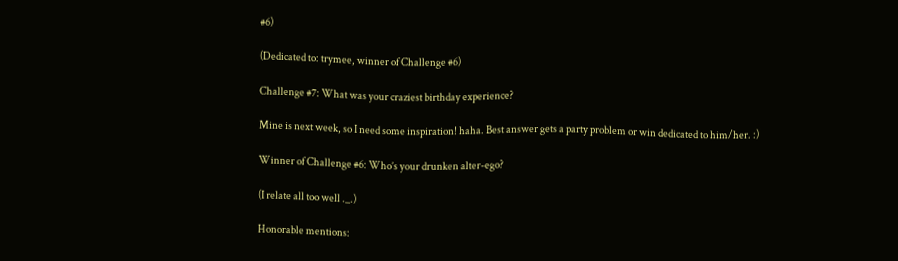#6)

(Dedicated to: trymee, winner of Challenge #6)

Challenge #7: What was your craziest birthday experience?

Mine is next week, so I need some inspiration! haha. Best answer gets a party problem or win dedicated to him/her. :)

Winner of Challenge #6: Who’s your drunken alter-ego?

(I relate all too well ._.)

Honorable mentions: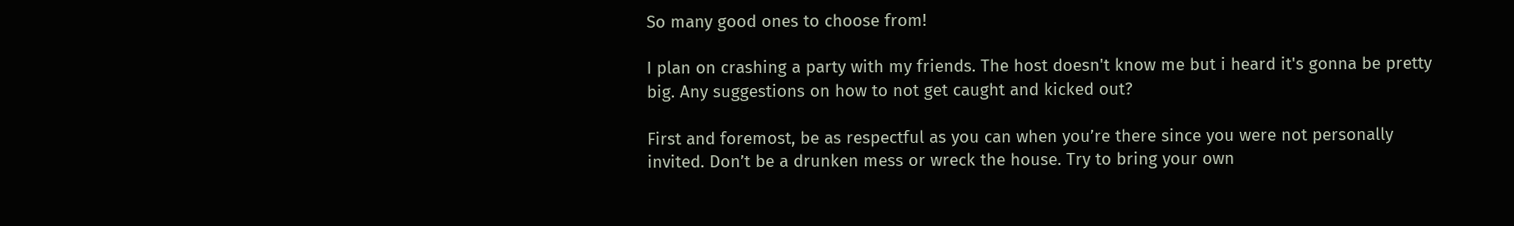So many good ones to choose from!

I plan on crashing a party with my friends. The host doesn't know me but i heard it's gonna be pretty big. Any suggestions on how to not get caught and kicked out?

First and foremost, be as respectful as you can when you’re there since you were not personally invited. Don’t be a drunken mess or wreck the house. Try to bring your own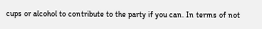cups or alcohol to contribute to the party if you can. In terms of not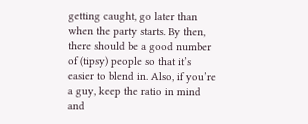getting caught, go later than when the party starts. By then, there should be a good number of (tipsy) people so that it’s easier to blend in. Also, if you’re a guy, keep the ratio in mind and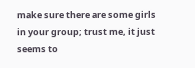make sure there are some girls in your group; trust me, it just seems to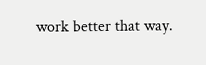work better that way.